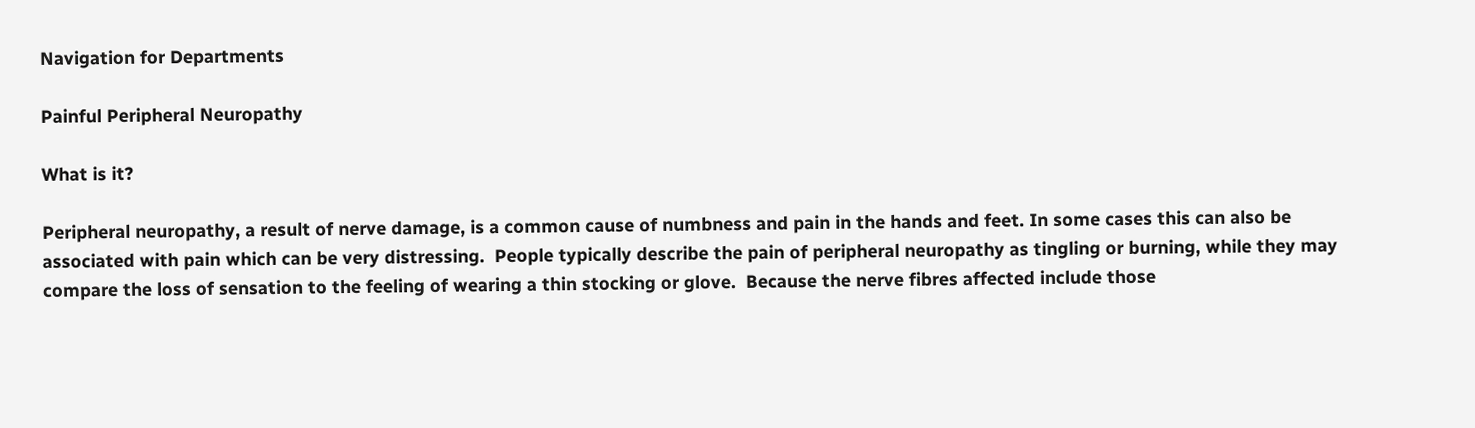Navigation for Departments

Painful Peripheral Neuropathy

What is it?

Peripheral neuropathy, a result of nerve damage, is a common cause of numbness and pain in the hands and feet. In some cases this can also be associated with pain which can be very distressing.  People typically describe the pain of peripheral neuropathy as tingling or burning, while they may compare the loss of sensation to the feeling of wearing a thin stocking or glove.  Because the nerve fibres affected include those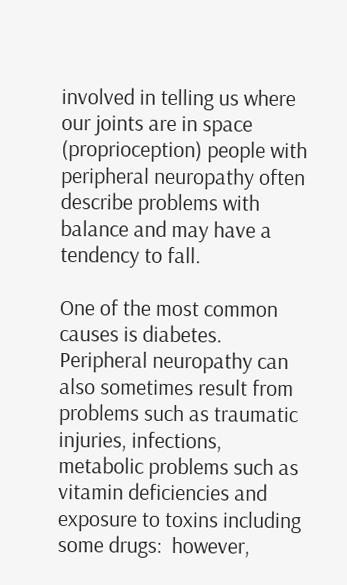involved in telling us where our joints are in space (proprioception) people with peripheral neuropathy often describe problems with balance and may have a tendency to fall.

One of the most common causes is diabetes.  Peripheral neuropathy can also sometimes result from problems such as traumatic injuries, infections, metabolic problems such as vitamin deficiencies and exposure to toxins including some drugs:  however,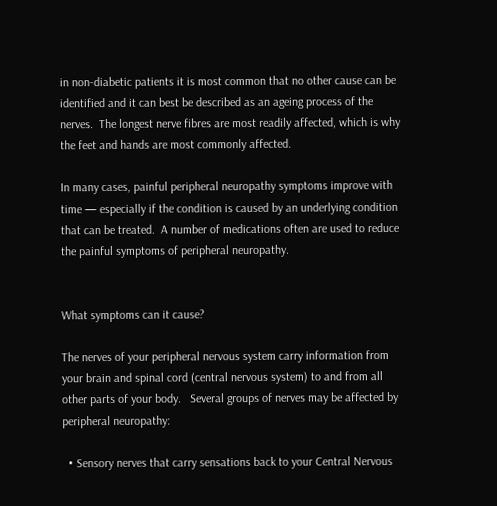in non-diabetic patients it is most common that no other cause can be identified and it can best be described as an ageing process of the nerves.  The longest nerve fibres are most readily affected, which is why the feet and hands are most commonly affected.

In many cases, painful peripheral neuropathy symptoms improve with time — especially if the condition is caused by an underlying condition that can be treated.  A number of medications often are used to reduce the painful symptoms of peripheral neuropathy.


What symptoms can it cause?

The nerves of your peripheral nervous system carry information from your brain and spinal cord (central nervous system) to and from all other parts of your body.   Several groups of nerves may be affected by peripheral neuropathy:

  • Sensory nerves that carry sensations back to your Central Nervous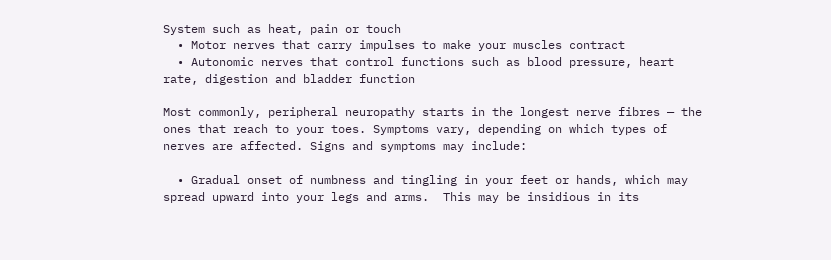System such as heat, pain or touch
  • Motor nerves that carry impulses to make your muscles contract
  • Autonomic nerves that control functions such as blood pressure, heart rate, digestion and bladder function

Most commonly, peripheral neuropathy starts in the longest nerve fibres — the ones that reach to your toes. Symptoms vary, depending on which types of nerves are affected. Signs and symptoms may include:

  • Gradual onset of numbness and tingling in your feet or hands, which may spread upward into your legs and arms.  This may be insidious in its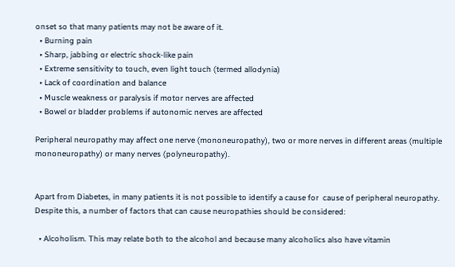onset so that many patients may not be aware of it.
  • Burning pain
  • Sharp, jabbing or electric shock-like pain
  • Extreme sensitivity to touch, even light touch (termed allodynia)
  • Lack of coordination and balance
  • Muscle weakness or paralysis if motor nerves are affected
  • Bowel or bladder problems if autonomic nerves are affected

Peripheral neuropathy may affect one nerve (mononeuropathy), two or more nerves in different areas (multiple mononeuropathy) or many nerves (polyneuropathy).


Apart from Diabetes, in many patients it is not possible to identify a cause for  cause of peripheral neuropathy.  Despite this, a number of factors that can cause neuropathies should be considered:

  • Alcoholism. This may relate both to the alcohol and because many alcoholics also have vitamin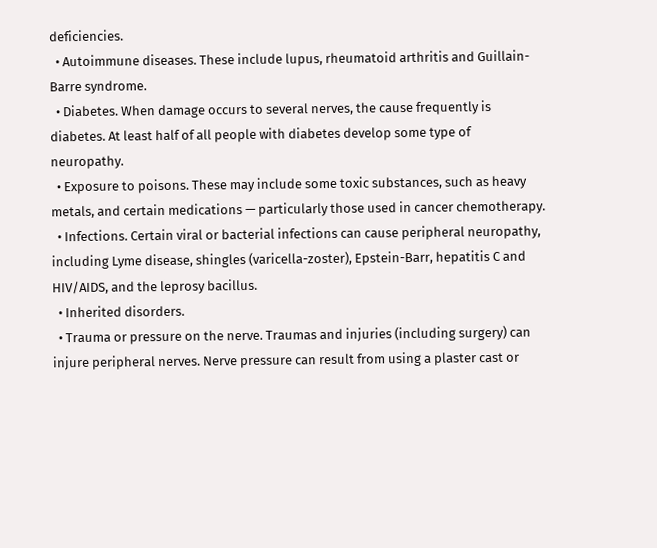deficiencies.
  • Autoimmune diseases. These include lupus, rheumatoid arthritis and Guillain-Barre syndrome.
  • Diabetes. When damage occurs to several nerves, the cause frequently is diabetes. At least half of all people with diabetes develop some type of neuropathy.
  • Exposure to poisons. These may include some toxic substances, such as heavy metals, and certain medications — particularly those used in cancer chemotherapy.
  • Infections. Certain viral or bacterial infections can cause peripheral neuropathy, including Lyme disease, shingles (varicella-zoster), Epstein-Barr, hepatitis C and HIV/AIDS, and the leprosy bacillus.
  • Inherited disorders.
  • Trauma or pressure on the nerve. Traumas and injuries (including surgery) can injure peripheral nerves. Nerve pressure can result from using a plaster cast or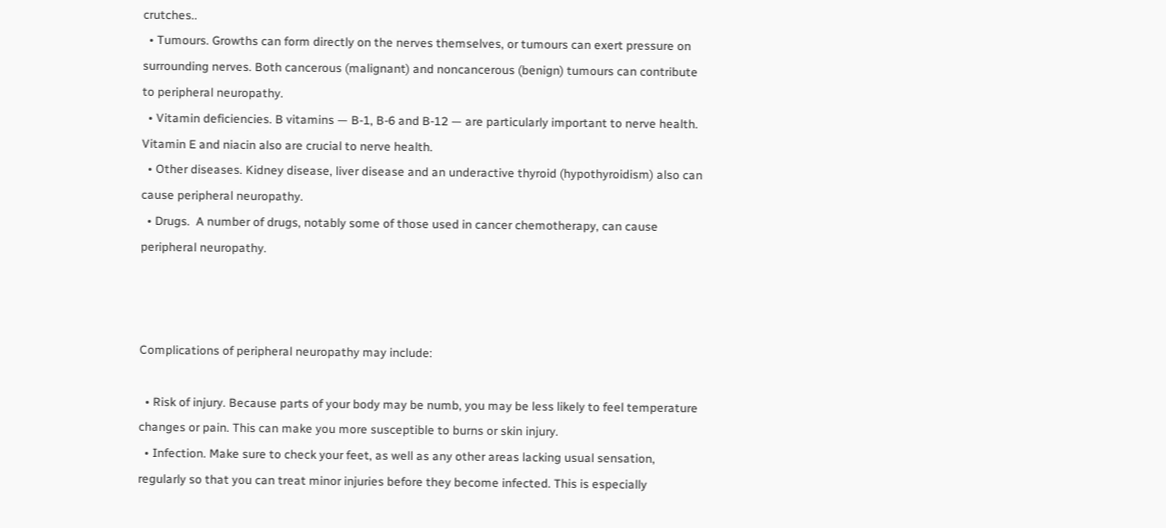crutches..
  • Tumours. Growths can form directly on the nerves themselves, or tumours can exert pressure on surrounding nerves. Both cancerous (malignant) and noncancerous (benign) tumours can contribute to peripheral neuropathy.
  • Vitamin deficiencies. B vitamins — B-1, B-6 and B-12 — are particularly important to nerve health. Vitamin E and niacin also are crucial to nerve health.
  • Other diseases. Kidney disease, liver disease and an underactive thyroid (hypothyroidism) also can cause peripheral neuropathy.
  • Drugs.  A number of drugs, notably some of those used in cancer chemotherapy, can cause peripheral neuropathy.



Complications of peripheral neuropathy may include:

  • Risk of injury. Because parts of your body may be numb, you may be less likely to feel temperature changes or pain. This can make you more susceptible to burns or skin injury.
  • Infection. Make sure to check your feet, as well as any other areas lacking usual sensation, regularly so that you can treat minor injuries before they become infected. This is especially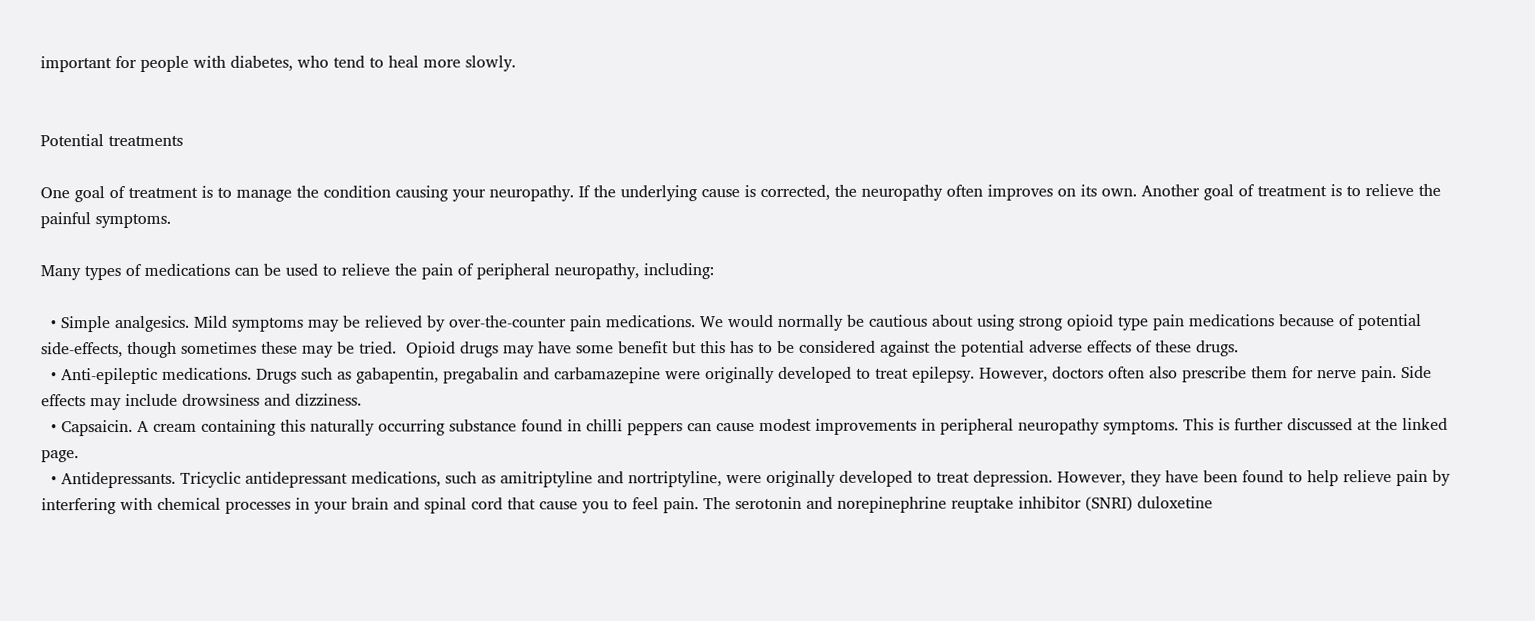important for people with diabetes, who tend to heal more slowly.


Potential treatments

One goal of treatment is to manage the condition causing your neuropathy. If the underlying cause is corrected, the neuropathy often improves on its own. Another goal of treatment is to relieve the painful symptoms.

Many types of medications can be used to relieve the pain of peripheral neuropathy, including:

  • Simple analgesics. Mild symptoms may be relieved by over-the-counter pain medications. We would normally be cautious about using strong opioid type pain medications because of potential side-effects, though sometimes these may be tried.  Opioid drugs may have some benefit but this has to be considered against the potential adverse effects of these drugs.
  • Anti-epileptic medications. Drugs such as gabapentin, pregabalin and carbamazepine were originally developed to treat epilepsy. However, doctors often also prescribe them for nerve pain. Side effects may include drowsiness and dizziness.
  • Capsaicin. A cream containing this naturally occurring substance found in chilli peppers can cause modest improvements in peripheral neuropathy symptoms. This is further discussed at the linked page.
  • Antidepressants. Tricyclic antidepressant medications, such as amitriptyline and nortriptyline, were originally developed to treat depression. However, they have been found to help relieve pain by interfering with chemical processes in your brain and spinal cord that cause you to feel pain. The serotonin and norepinephrine reuptake inhibitor (SNRI) duloxetine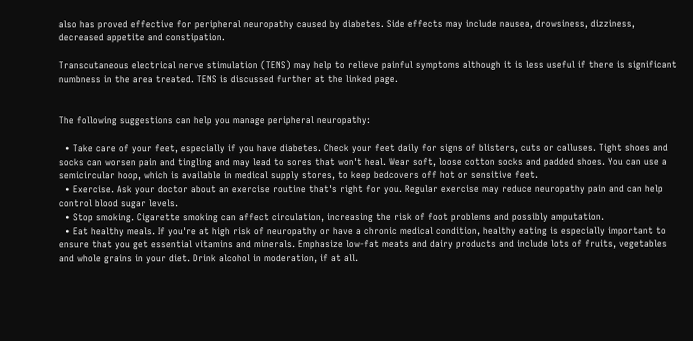also has proved effective for peripheral neuropathy caused by diabetes. Side effects may include nausea, drowsiness, dizziness, decreased appetite and constipation.

Transcutaneous electrical nerve stimulation (TENS) may help to relieve painful symptoms although it is less useful if there is significant numbness in the area treated. TENS is discussed further at the linked page.


The following suggestions can help you manage peripheral neuropathy:

  • Take care of your feet, especially if you have diabetes. Check your feet daily for signs of blisters, cuts or calluses. Tight shoes and socks can worsen pain and tingling and may lead to sores that won't heal. Wear soft, loose cotton socks and padded shoes. You can use a semicircular hoop, which is available in medical supply stores, to keep bedcovers off hot or sensitive feet.
  • Exercise. Ask your doctor about an exercise routine that's right for you. Regular exercise may reduce neuropathy pain and can help control blood sugar levels.
  • Stop smoking. Cigarette smoking can affect circulation, increasing the risk of foot problems and possibly amputation.
  • Eat healthy meals. If you're at high risk of neuropathy or have a chronic medical condition, healthy eating is especially important to ensure that you get essential vitamins and minerals. Emphasize low-fat meats and dairy products and include lots of fruits, vegetables and whole grains in your diet. Drink alcohol in moderation, if at all.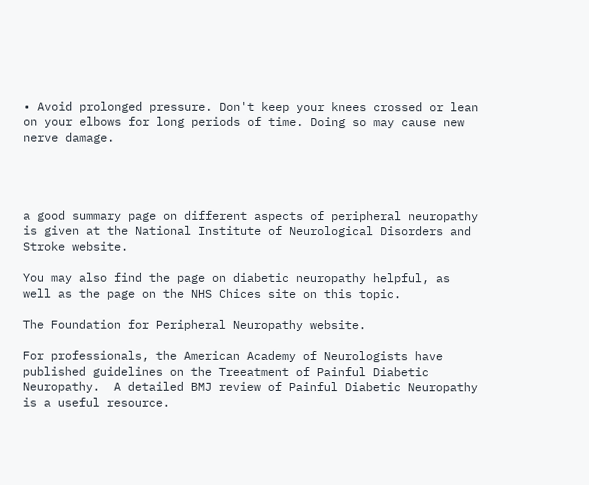• Avoid prolonged pressure. Don't keep your knees crossed or lean on your elbows for long periods of time. Doing so may cause new nerve damage.




a good summary page on different aspects of peripheral neuropathy is given at the National Institute of Neurological Disorders and Stroke website.

You may also find the page on diabetic neuropathy helpful, as well as the page on the NHS Chices site on this topic.

The Foundation for Peripheral Neuropathy website.

For professionals, the American Academy of Neurologists have published guidelines on the Treeatment of Painful Diabetic Neuropathy.  A detailed BMJ review of Painful Diabetic Neuropathy is a useful resource.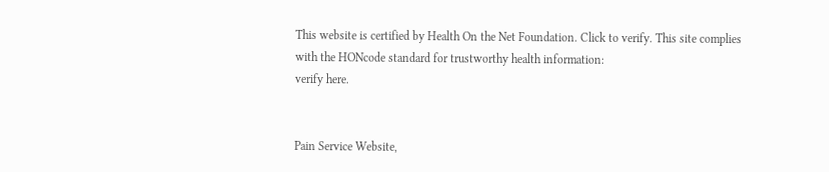This website is certified by Health On the Net Foundation. Click to verify. This site complies with the HONcode standard for trustworthy health information:
verify here.


Pain Service Website,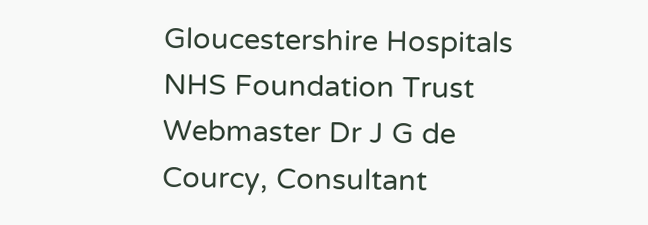Gloucestershire Hospitals NHS Foundation Trust
Webmaster Dr J G de Courcy, Consultant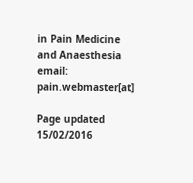in Pain Medicine and Anaesthesia
email: pain.webmaster[at]

Page updated 15/02/2016